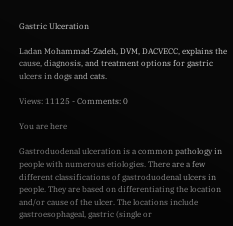Gastric Ulceration

Ladan Mohammad-Zadeh, DVM, DACVECC, explains the cause, diagnosis, and treatment options for gastric ulcers in dogs and cats.

Views: 11125 - Comments: 0

You are here

Gastroduodenal ulceration is a common pathology in people with numerous etiologies. There are a few different classifications of gastroduodenal ulcers in people. They are based on differentiating the location and/or cause of the ulcer. The locations include gastroesophageal, gastric (single or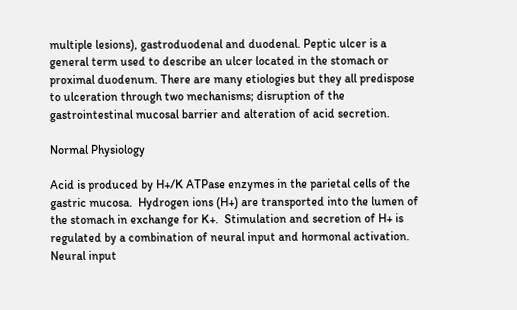multiple lesions), gastroduodenal and duodenal. Peptic ulcer is a general term used to describe an ulcer located in the stomach or proximal duodenum. There are many etiologies but they all predispose to ulceration through two mechanisms; disruption of the gastrointestinal mucosal barrier and alteration of acid secretion.

Normal Physiology

Acid is produced by H+/K ATPase enzymes in the parietal cells of the gastric mucosa.  Hydrogen ions (H+) are transported into the lumen of the stomach in exchange for K+.  Stimulation and secretion of H+ is regulated by a combination of neural input and hormonal activation. Neural input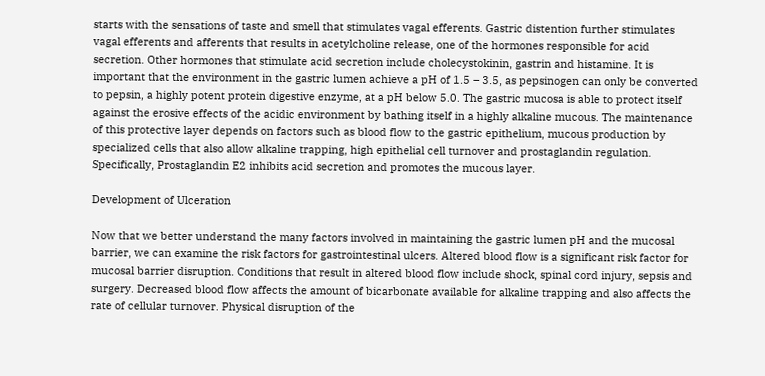starts with the sensations of taste and smell that stimulates vagal efferents. Gastric distention further stimulates vagal efferents and afferents that results in acetylcholine release, one of the hormones responsible for acid secretion. Other hormones that stimulate acid secretion include cholecystokinin, gastrin and histamine. It is important that the environment in the gastric lumen achieve a pH of 1.5 – 3.5, as pepsinogen can only be converted to pepsin, a highly potent protein digestive enzyme, at a pH below 5.0. The gastric mucosa is able to protect itself against the erosive effects of the acidic environment by bathing itself in a highly alkaline mucous. The maintenance of this protective layer depends on factors such as blood flow to the gastric epithelium, mucous production by specialized cells that also allow alkaline trapping, high epithelial cell turnover and prostaglandin regulation. Specifically, Prostaglandin E2 inhibits acid secretion and promotes the mucous layer.

Development of Ulceration

Now that we better understand the many factors involved in maintaining the gastric lumen pH and the mucosal barrier, we can examine the risk factors for gastrointestinal ulcers. Altered blood flow is a significant risk factor for mucosal barrier disruption. Conditions that result in altered blood flow include shock, spinal cord injury, sepsis and surgery. Decreased blood flow affects the amount of bicarbonate available for alkaline trapping and also affects the rate of cellular turnover. Physical disruption of the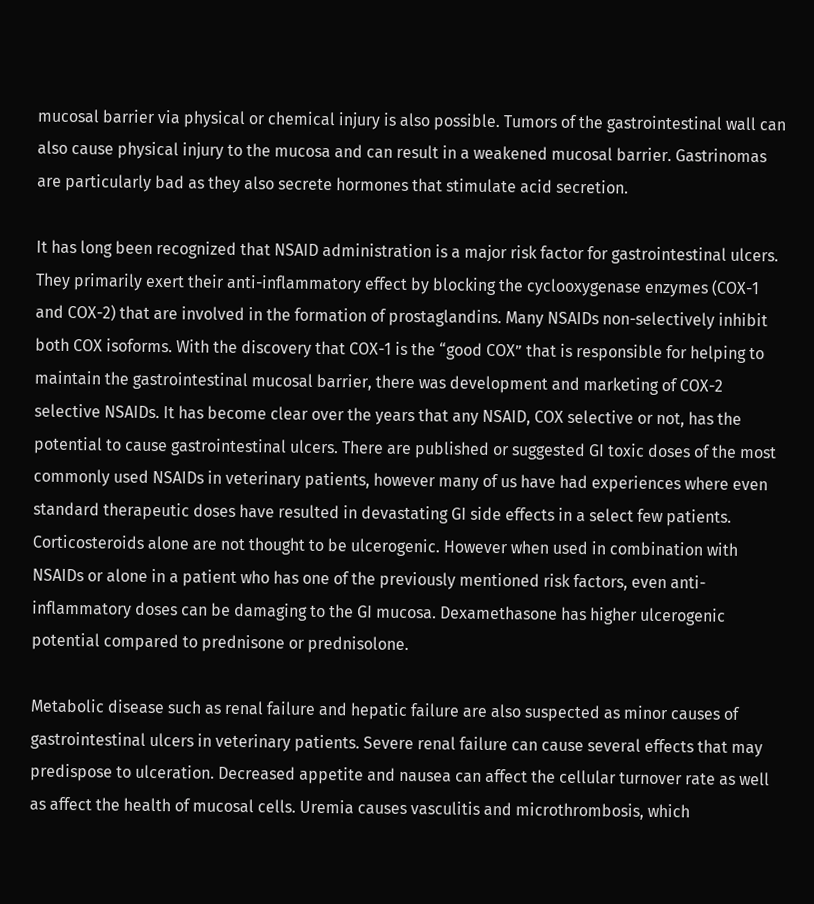mucosal barrier via physical or chemical injury is also possible. Tumors of the gastrointestinal wall can also cause physical injury to the mucosa and can result in a weakened mucosal barrier. Gastrinomas are particularly bad as they also secrete hormones that stimulate acid secretion.

It has long been recognized that NSAID administration is a major risk factor for gastrointestinal ulcers. They primarily exert their anti-inflammatory effect by blocking the cyclooxygenase enzymes (COX-1 and COX-2) that are involved in the formation of prostaglandins. Many NSAIDs non-selectively inhibit both COX isoforms. With the discovery that COX-1 is the “good COX” that is responsible for helping to maintain the gastrointestinal mucosal barrier, there was development and marketing of COX-2 selective NSAIDs. It has become clear over the years that any NSAID, COX selective or not, has the potential to cause gastrointestinal ulcers. There are published or suggested GI toxic doses of the most commonly used NSAIDs in veterinary patients, however many of us have had experiences where even standard therapeutic doses have resulted in devastating GI side effects in a select few patients. Corticosteroids alone are not thought to be ulcerogenic. However when used in combination with NSAIDs or alone in a patient who has one of the previously mentioned risk factors, even anti-inflammatory doses can be damaging to the GI mucosa. Dexamethasone has higher ulcerogenic potential compared to prednisone or prednisolone.

Metabolic disease such as renal failure and hepatic failure are also suspected as minor causes of gastrointestinal ulcers in veterinary patients. Severe renal failure can cause several effects that may predispose to ulceration. Decreased appetite and nausea can affect the cellular turnover rate as well as affect the health of mucosal cells. Uremia causes vasculitis and microthrombosis, which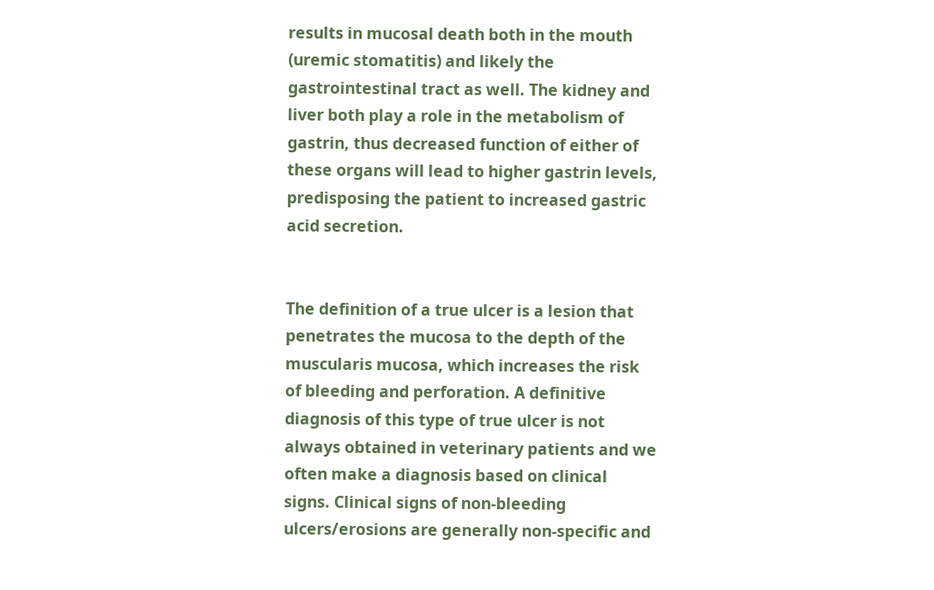results in mucosal death both in the mouth (uremic stomatitis) and likely the gastrointestinal tract as well. The kidney and liver both play a role in the metabolism of gastrin, thus decreased function of either of these organs will lead to higher gastrin levels, predisposing the patient to increased gastric acid secretion.


The definition of a true ulcer is a lesion that penetrates the mucosa to the depth of the muscularis mucosa, which increases the risk of bleeding and perforation. A definitive diagnosis of this type of true ulcer is not always obtained in veterinary patients and we often make a diagnosis based on clinical signs. Clinical signs of non-bleeding ulcers/erosions are generally non-specific and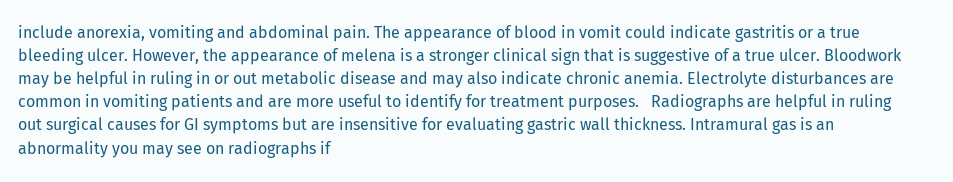include anorexia, vomiting and abdominal pain. The appearance of blood in vomit could indicate gastritis or a true bleeding ulcer. However, the appearance of melena is a stronger clinical sign that is suggestive of a true ulcer. Bloodwork may be helpful in ruling in or out metabolic disease and may also indicate chronic anemia. Electrolyte disturbances are common in vomiting patients and are more useful to identify for treatment purposes.   Radiographs are helpful in ruling out surgical causes for GI symptoms but are insensitive for evaluating gastric wall thickness. Intramural gas is an abnormality you may see on radiographs if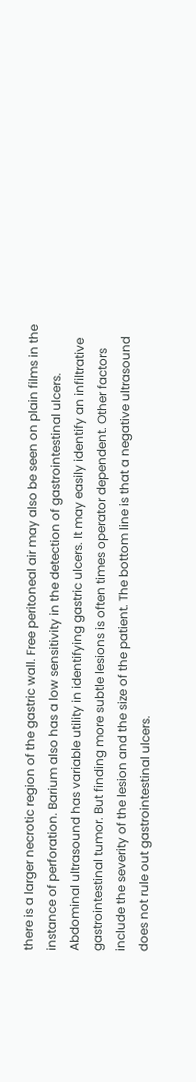there is a larger necrotic region of the gastric wall. Free peritoneal air may also be seen on plain films in the instance of perforation. Barium also has a low sensitivity in the detection of gastrointestinal ulcers. Abdominal ultrasound has variable utility in identifying gastric ulcers. It may easily identify an infiltrative gastrointestinal tumor. But finding more subtle lesions is often times operator dependent. Other factors include the severity of the lesion and the size of the patient. The bottom line is that a negative ultrasound does not rule out gastrointestinal ulcers.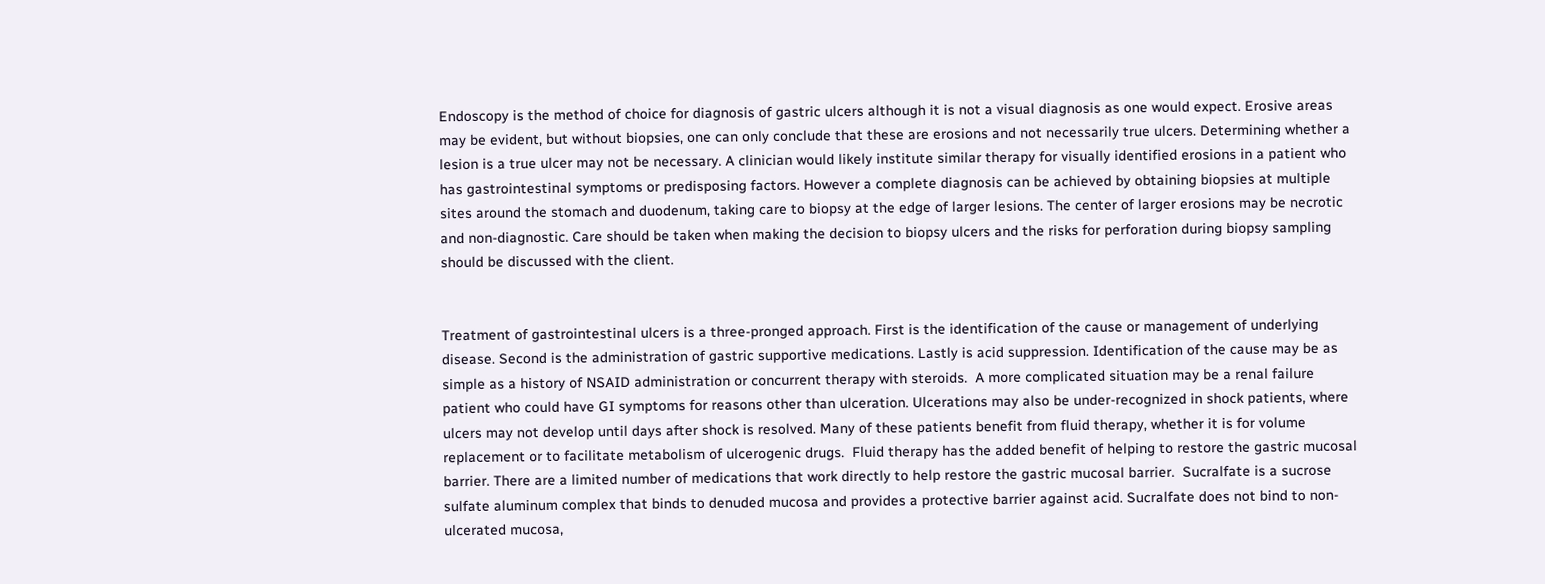Endoscopy is the method of choice for diagnosis of gastric ulcers although it is not a visual diagnosis as one would expect. Erosive areas may be evident, but without biopsies, one can only conclude that these are erosions and not necessarily true ulcers. Determining whether a lesion is a true ulcer may not be necessary. A clinician would likely institute similar therapy for visually identified erosions in a patient who has gastrointestinal symptoms or predisposing factors. However a complete diagnosis can be achieved by obtaining biopsies at multiple sites around the stomach and duodenum, taking care to biopsy at the edge of larger lesions. The center of larger erosions may be necrotic and non-diagnostic. Care should be taken when making the decision to biopsy ulcers and the risks for perforation during biopsy sampling should be discussed with the client.


Treatment of gastrointestinal ulcers is a three-pronged approach. First is the identification of the cause or management of underlying disease. Second is the administration of gastric supportive medications. Lastly is acid suppression. Identification of the cause may be as simple as a history of NSAID administration or concurrent therapy with steroids.  A more complicated situation may be a renal failure patient who could have GI symptoms for reasons other than ulceration. Ulcerations may also be under-recognized in shock patients, where ulcers may not develop until days after shock is resolved. Many of these patients benefit from fluid therapy, whether it is for volume replacement or to facilitate metabolism of ulcerogenic drugs.  Fluid therapy has the added benefit of helping to restore the gastric mucosal barrier. There are a limited number of medications that work directly to help restore the gastric mucosal barrier.  Sucralfate is a sucrose sulfate aluminum complex that binds to denuded mucosa and provides a protective barrier against acid. Sucralfate does not bind to non-ulcerated mucosa,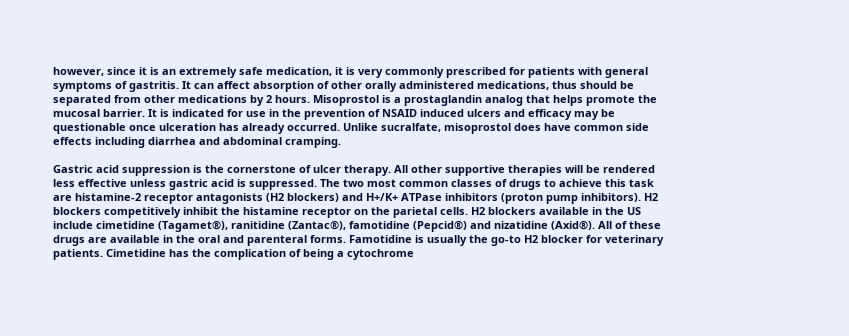however, since it is an extremely safe medication, it is very commonly prescribed for patients with general symptoms of gastritis. It can affect absorption of other orally administered medications, thus should be separated from other medications by 2 hours. Misoprostol is a prostaglandin analog that helps promote the mucosal barrier. It is indicated for use in the prevention of NSAID induced ulcers and efficacy may be questionable once ulceration has already occurred. Unlike sucralfate, misoprostol does have common side effects including diarrhea and abdominal cramping.

Gastric acid suppression is the cornerstone of ulcer therapy. All other supportive therapies will be rendered less effective unless gastric acid is suppressed. The two most common classes of drugs to achieve this task are histamine-2 receptor antagonists (H2 blockers) and H+/K+ ATPase inhibitors (proton pump inhibitors). H2 blockers competitively inhibit the histamine receptor on the parietal cells. H2 blockers available in the US include cimetidine (Tagamet®), ranitidine (Zantac®), famotidine (Pepcid®) and nizatidine (Axid®). All of these drugs are available in the oral and parenteral forms. Famotidine is usually the go-to H2 blocker for veterinary patients. Cimetidine has the complication of being a cytochrome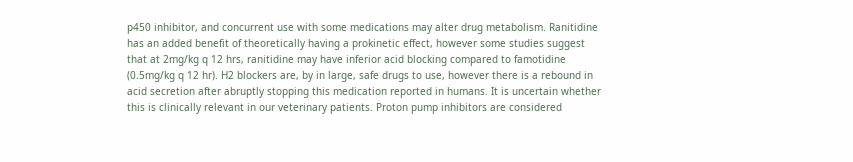p450 inhibitor, and concurrent use with some medications may alter drug metabolism. Ranitidine has an added benefit of theoretically having a prokinetic effect, however some studies suggest that at 2mg/kg q 12 hrs, ranitidine may have inferior acid blocking compared to famotidine (0.5mg/kg q 12 hr). H2 blockers are, by in large, safe drugs to use, however there is a rebound in acid secretion after abruptly stopping this medication reported in humans. It is uncertain whether this is clinically relevant in our veterinary patients. Proton pump inhibitors are considered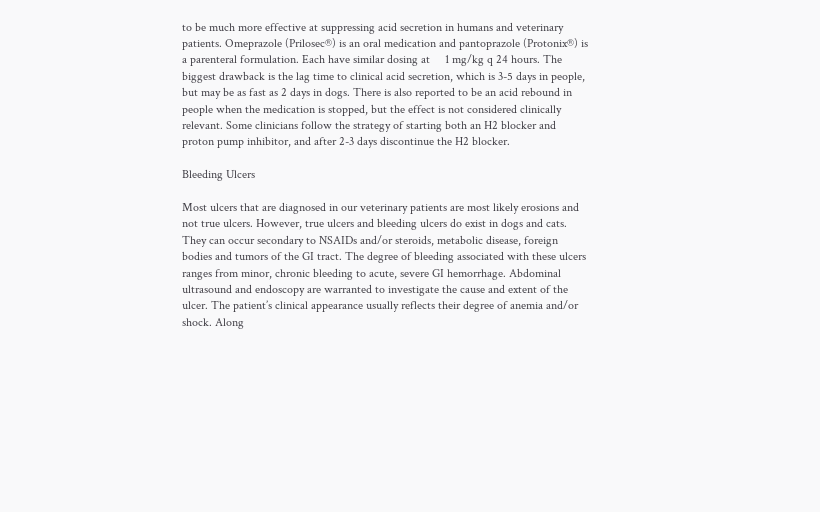to be much more effective at suppressing acid secretion in humans and veterinary patients. Omeprazole (Prilosec®) is an oral medication and pantoprazole (Protonix®) is a parenteral formulation. Each have similar dosing at     1 mg/kg q 24 hours. The biggest drawback is the lag time to clinical acid secretion, which is 3-5 days in people, but may be as fast as 2 days in dogs. There is also reported to be an acid rebound in people when the medication is stopped, but the effect is not considered clinically relevant. Some clinicians follow the strategy of starting both an H2 blocker and proton pump inhibitor, and after 2-3 days discontinue the H2 blocker.

Bleeding Ulcers

Most ulcers that are diagnosed in our veterinary patients are most likely erosions and not true ulcers. However, true ulcers and bleeding ulcers do exist in dogs and cats. They can occur secondary to NSAIDs and/or steroids, metabolic disease, foreign bodies and tumors of the GI tract. The degree of bleeding associated with these ulcers ranges from minor, chronic bleeding to acute, severe GI hemorrhage. Abdominal ultrasound and endoscopy are warranted to investigate the cause and extent of the ulcer. The patient’s clinical appearance usually reflects their degree of anemia and/or shock. Along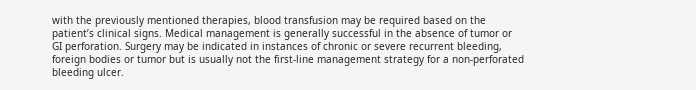with the previously mentioned therapies, blood transfusion may be required based on the patient’s clinical signs. Medical management is generally successful in the absence of tumor or GI perforation. Surgery may be indicated in instances of chronic or severe recurrent bleeding, foreign bodies or tumor but is usually not the first-line management strategy for a non-perforated bleeding ulcer.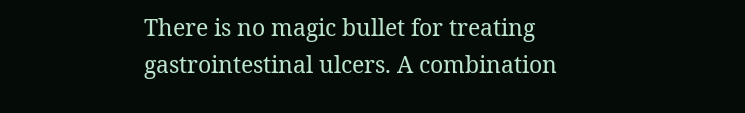There is no magic bullet for treating gastrointestinal ulcers. A combination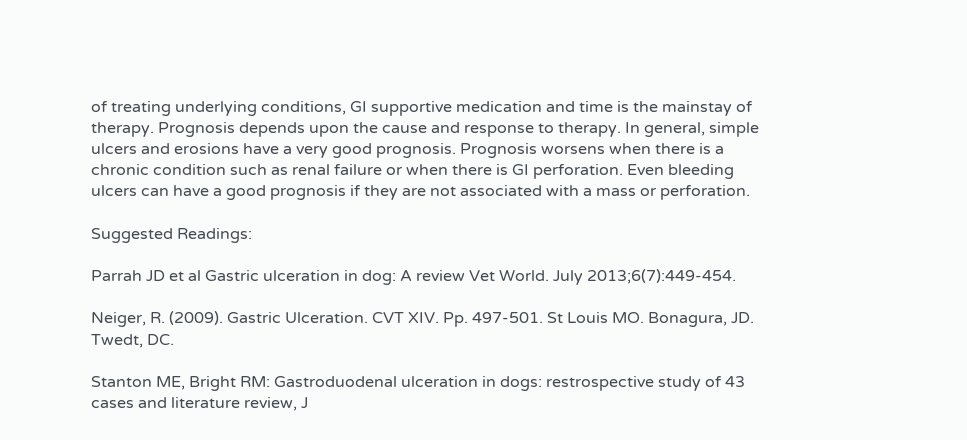of treating underlying conditions, GI supportive medication and time is the mainstay of therapy. Prognosis depends upon the cause and response to therapy. In general, simple ulcers and erosions have a very good prognosis. Prognosis worsens when there is a chronic condition such as renal failure or when there is GI perforation. Even bleeding ulcers can have a good prognosis if they are not associated with a mass or perforation.

Suggested Readings:

Parrah JD et al Gastric ulceration in dog: A review Vet World. July 2013;6(7):449-454.

Neiger, R. (2009). Gastric Ulceration. CVT XIV. Pp. 497-501. St Louis MO. Bonagura, JD. Twedt, DC.

Stanton ME, Bright RM: Gastroduodenal ulceration in dogs: restrospective study of 43 cases and literature review, J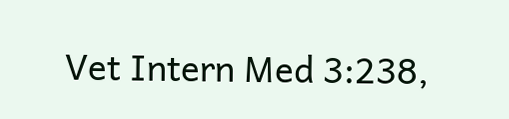Vet Intern Med 3:238,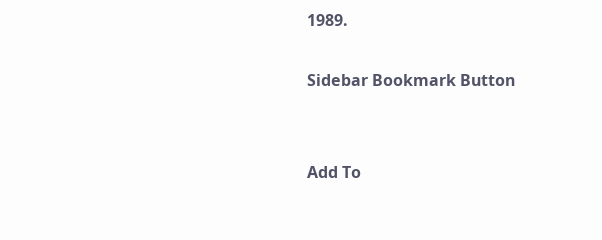1989.

Sidebar Bookmark Button


Add To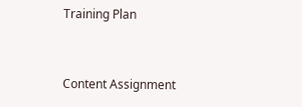Training Plan


Content Assignment